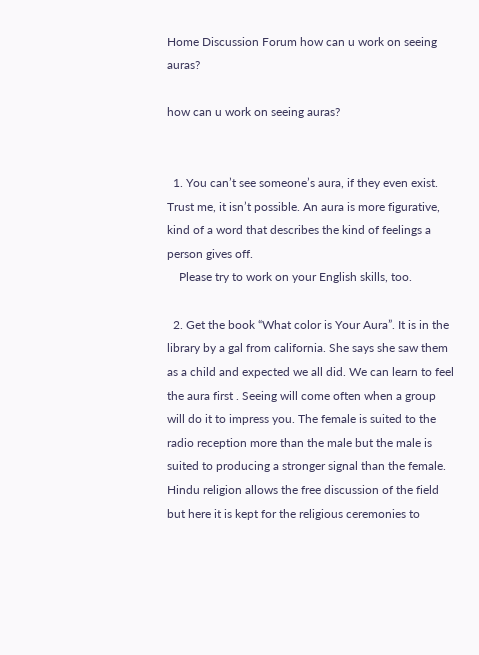Home Discussion Forum how can u work on seeing auras?

how can u work on seeing auras?


  1. You can’t see someone’s aura, if they even exist. Trust me, it isn’t possible. An aura is more figurative, kind of a word that describes the kind of feelings a person gives off.
    Please try to work on your English skills, too.

  2. Get the book “What color is Your Aura”. It is in the library by a gal from california. She says she saw them as a child and expected we all did. We can learn to feel the aura first . Seeing will come often when a group will do it to impress you. The female is suited to the radio reception more than the male but the male is suited to producing a stronger signal than the female. Hindu religion allows the free discussion of the field but here it is kept for the religious ceremonies to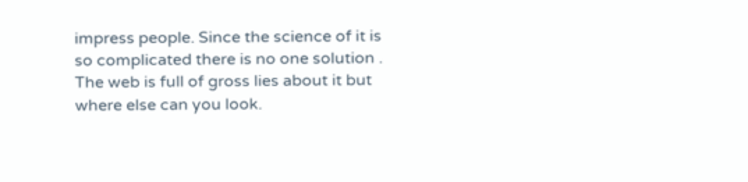impress people. Since the science of it is so complicated there is no one solution . The web is full of gross lies about it but where else can you look.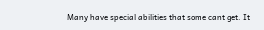Many have special abilities that some cant get. It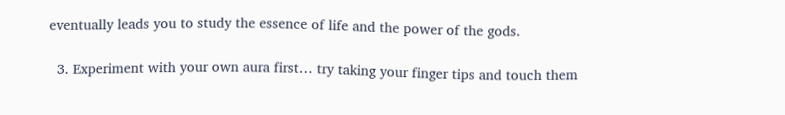eventually leads you to study the essence of life and the power of the gods.

  3. Experiment with your own aura first… try taking your finger tips and touch them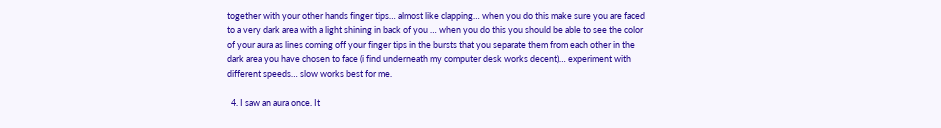together with your other hands finger tips… almost like clapping… when you do this make sure you are faced to a very dark area with a light shining in back of you … when you do this you should be able to see the color of your aura as lines coming off your finger tips in the bursts that you separate them from each other in the dark area you have chosen to face (i find underneath my computer desk works decent)… experiment with different speeds… slow works best for me.

  4. I saw an aura once. It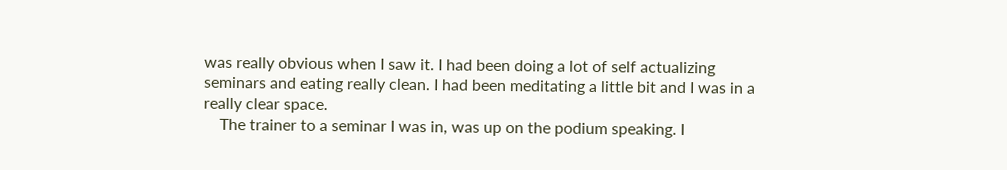was really obvious when I saw it. I had been doing a lot of self actualizing seminars and eating really clean. I had been meditating a little bit and I was in a really clear space.
    The trainer to a seminar I was in, was up on the podium speaking. I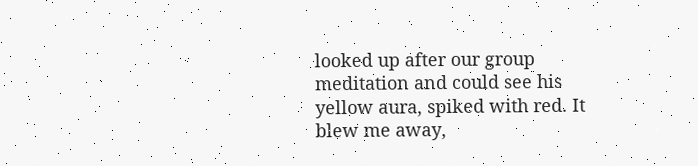looked up after our group meditation and could see his yellow aura, spiked with red. It blew me away,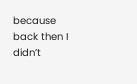because back then I didn’t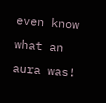even know what an aura was!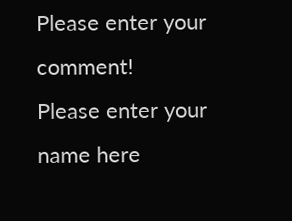Please enter your comment!
Please enter your name here